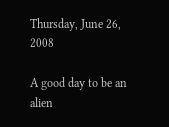Thursday, June 26, 2008

A good day to be an alien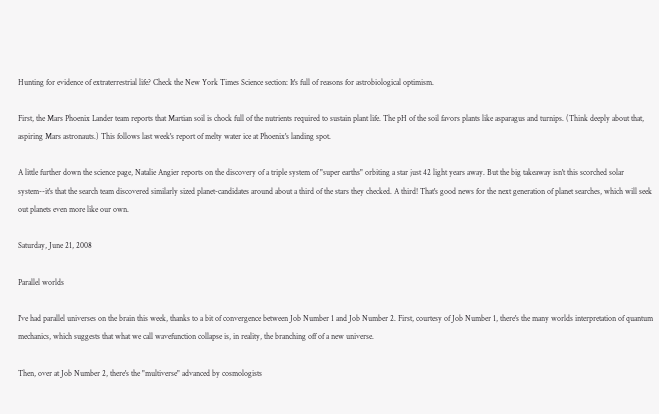Hunting for evidence of extraterrestrial life? Check the New York Times Science section: It's full of reasons for astrobiological optimism.

First, the Mars Phoenix Lander team reports that Martian soil is chock full of the nutrients required to sustain plant life. The pH of the soil favors plants like asparagus and turnips. (Think deeply about that, aspiring Mars astronauts.) This follows last week's report of melty water ice at Phoenix's landing spot.

A little further down the science page, Natalie Angier reports on the discovery of a triple system of "super earths" orbiting a star just 42 light years away. But the big takeaway isn't this scorched solar system--it's that the search team discovered similarly sized planet-candidates around about a third of the stars they checked. A third! That's good news for the next generation of planet searches, which will seek out planets even more like our own.

Saturday, June 21, 2008

Parallel worlds

I've had parallel universes on the brain this week, thanks to a bit of convergence between Job Number 1 and Job Number 2. First, courtesy of Job Number 1, there's the many worlds interpretation of quantum mechanics, which suggests that what we call wavefunction collapse is, in reality, the branching off of a new universe.

Then, over at Job Number 2, there's the "multiverse" advanced by cosmologists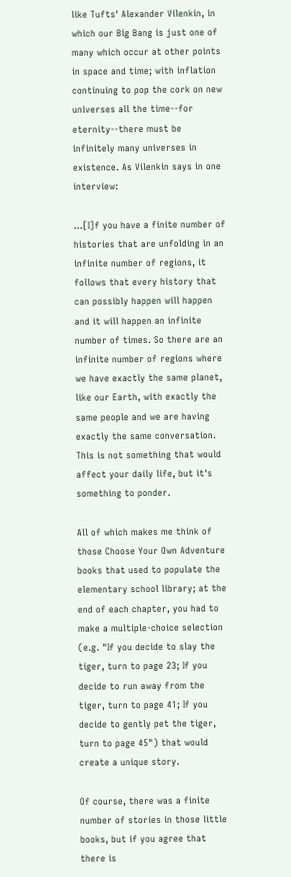like Tufts' Alexander Vilenkin, in which our Big Bang is just one of many which occur at other points in space and time; with inflation continuing to pop the cork on new universes all the time--for eternity--there must be infinitely many universes in existence. As Vilenkin says in one interview:

...[I]f you have a finite number of histories that are unfolding in an infinite number of regions, it follows that every history that can possibly happen will happen and it will happen an infinite number of times. So there are an infinite number of regions where we have exactly the same planet, like our Earth, with exactly the same people and we are having exactly the same conversation. This is not something that would affect your daily life, but it's something to ponder.

All of which makes me think of those Choose Your Own Adventure books that used to populate the elementary school library; at the end of each chapter, you had to make a multiple-choice selection (e.g. "If you decide to slay the tiger, turn to page 23; If you decide to run away from the tiger, turn to page 41; If you decide to gently pet the tiger, turn to page 45") that would create a unique story.

Of course, there was a finite number of stories in those little books, but if you agree that there is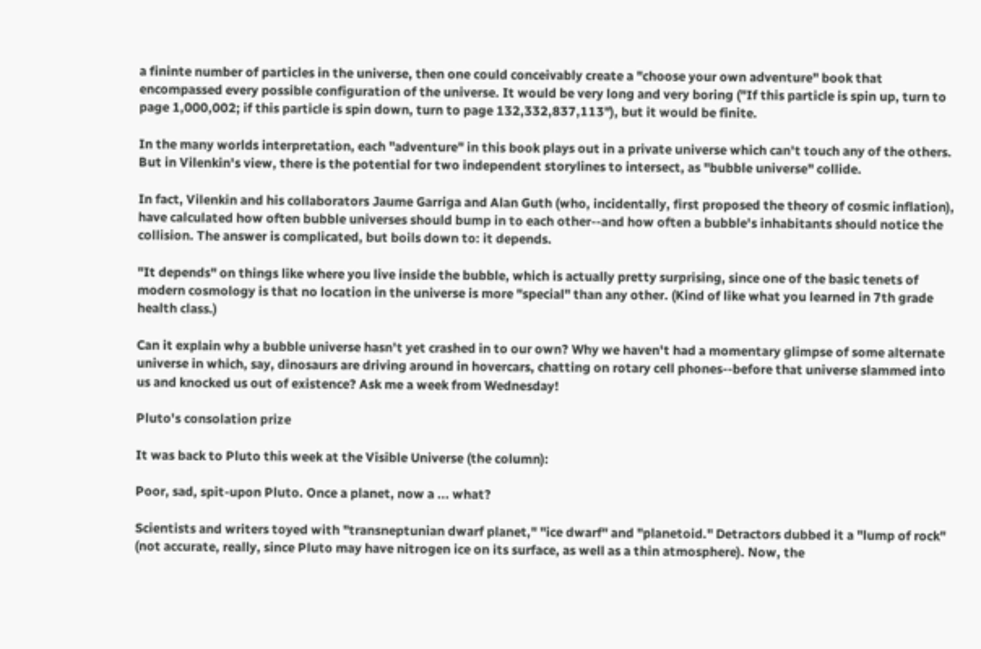a fininte number of particles in the universe, then one could conceivably create a "choose your own adventure" book that encompassed every possible configuration of the universe. It would be very long and very boring ("If this particle is spin up, turn to page 1,000,002; if this particle is spin down, turn to page 132,332,837,113"), but it would be finite.

In the many worlds interpretation, each "adventure" in this book plays out in a private universe which can't touch any of the others. But in Vilenkin's view, there is the potential for two independent storylines to intersect, as "bubble universe" collide.

In fact, Vilenkin and his collaborators Jaume Garriga and Alan Guth (who, incidentally, first proposed the theory of cosmic inflation), have calculated how often bubble universes should bump in to each other--and how often a bubble's inhabitants should notice the collision. The answer is complicated, but boils down to: it depends.

"It depends" on things like where you live inside the bubble, which is actually pretty surprising, since one of the basic tenets of modern cosmology is that no location in the universe is more "special" than any other. (Kind of like what you learned in 7th grade health class.)

Can it explain why a bubble universe hasn't yet crashed in to our own? Why we haven't had a momentary glimpse of some alternate universe in which, say, dinosaurs are driving around in hovercars, chatting on rotary cell phones--before that universe slammed into us and knocked us out of existence? Ask me a week from Wednesday!

Pluto's consolation prize

It was back to Pluto this week at the Visible Universe (the column):

Poor, sad, spit-upon Pluto. Once a planet, now a ... what?

Scientists and writers toyed with "transneptunian dwarf planet," "ice dwarf" and "planetoid." Detractors dubbed it a "lump of rock" (not accurate, really, since Pluto may have nitrogen ice on its surface, as well as a thin atmosphere). Now, the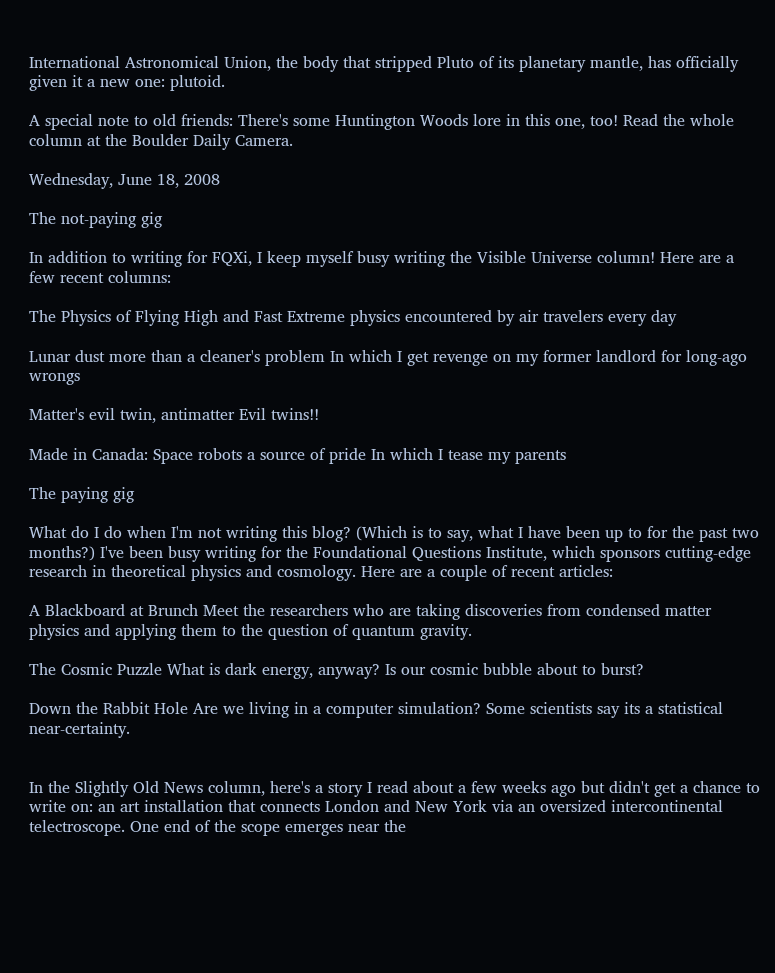International Astronomical Union, the body that stripped Pluto of its planetary mantle, has officially given it a new one: plutoid.

A special note to old friends: There's some Huntington Woods lore in this one, too! Read the whole column at the Boulder Daily Camera.

Wednesday, June 18, 2008

The not-paying gig

In addition to writing for FQXi, I keep myself busy writing the Visible Universe column! Here are a few recent columns:

The Physics of Flying High and Fast Extreme physics encountered by air travelers every day

Lunar dust more than a cleaner's problem In which I get revenge on my former landlord for long-ago wrongs

Matter's evil twin, antimatter Evil twins!!

Made in Canada: Space robots a source of pride In which I tease my parents

The paying gig

What do I do when I'm not writing this blog? (Which is to say, what I have been up to for the past two months?) I've been busy writing for the Foundational Questions Institute, which sponsors cutting-edge research in theoretical physics and cosmology. Here are a couple of recent articles:

A Blackboard at Brunch Meet the researchers who are taking discoveries from condensed matter physics and applying them to the question of quantum gravity.

The Cosmic Puzzle What is dark energy, anyway? Is our cosmic bubble about to burst?

Down the Rabbit Hole Are we living in a computer simulation? Some scientists say its a statistical near-certainty.


In the Slightly Old News column, here's a story I read about a few weeks ago but didn't get a chance to write on: an art installation that connects London and New York via an oversized intercontinental telectroscope. One end of the scope emerges near the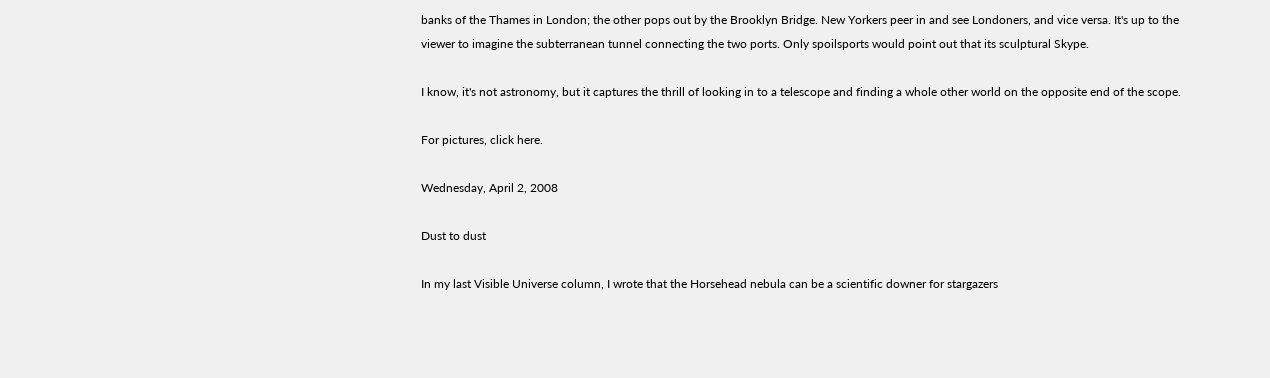banks of the Thames in London; the other pops out by the Brooklyn Bridge. New Yorkers peer in and see Londoners, and vice versa. It's up to the viewer to imagine the subterranean tunnel connecting the two ports. Only spoilsports would point out that its sculptural Skype.

I know, it's not astronomy, but it captures the thrill of looking in to a telescope and finding a whole other world on the opposite end of the scope.

For pictures, click here.

Wednesday, April 2, 2008

Dust to dust

In my last Visible Universe column, I wrote that the Horsehead nebula can be a scientific downer for stargazers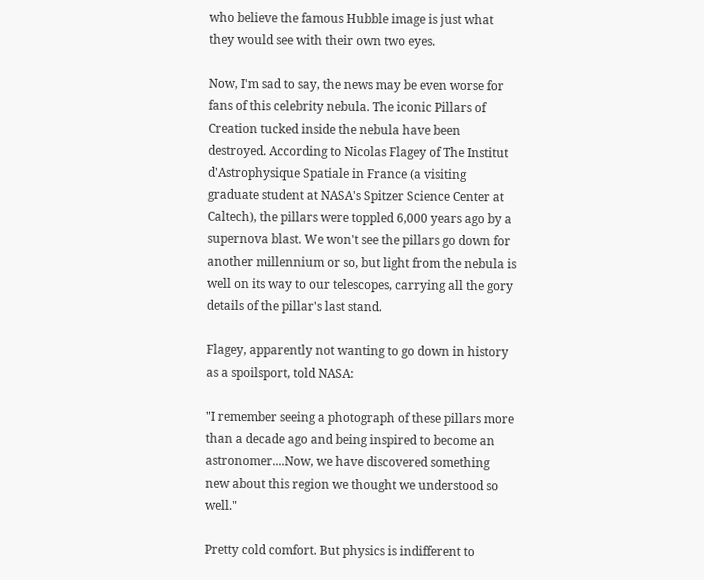who believe the famous Hubble image is just what they would see with their own two eyes.

Now, I'm sad to say, the news may be even worse for fans of this celebrity nebula. The iconic Pillars of Creation tucked inside the nebula have been destroyed. According to Nicolas Flagey of The Institut d'Astrophysique Spatiale in France (a visiting graduate student at NASA's Spitzer Science Center at Caltech), the pillars were toppled 6,000 years ago by a supernova blast. We won't see the pillars go down for another millennium or so, but light from the nebula is well on its way to our telescopes, carrying all the gory details of the pillar's last stand.

Flagey, apparently not wanting to go down in history as a spoilsport, told NASA:

"I remember seeing a photograph of these pillars more than a decade ago and being inspired to become an astronomer....Now, we have discovered something new about this region we thought we understood so well."

Pretty cold comfort. But physics is indifferent to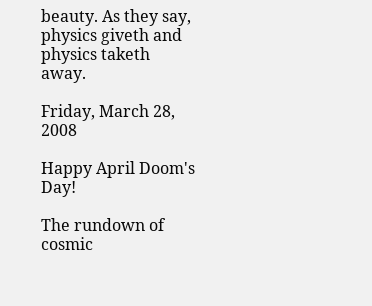beauty. As they say, physics giveth and physics taketh away.

Friday, March 28, 2008

Happy April Doom's Day!

The rundown of cosmic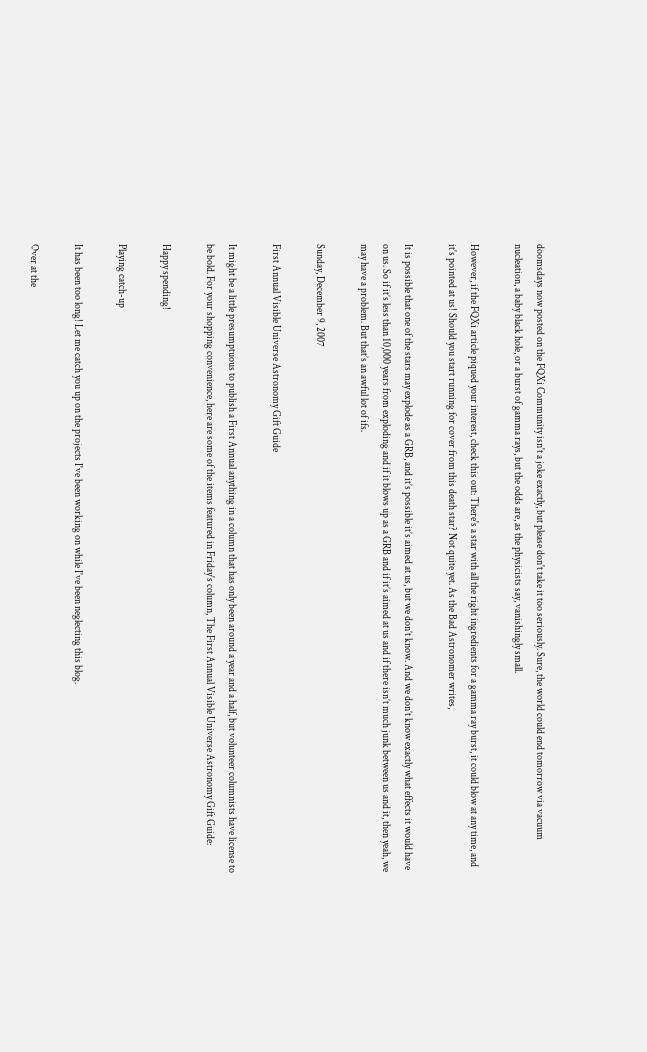doomsdays now posted on the FQXi Community isn't a joke exactly, but please don't take it too seriously. Sure, the world could end tomorrow via vacuum nucleation, a baby black hole, or a burst of gamma rays, but the odds are, as the physicists say, vanishingly small.

However, if the FQXi article piqued your interest, check this out: There's a star with all the right ingredients for a gamma ray burst, it could blow at any time, and it's pointed at us! Should you start running for cover from this death star? Not quite yet. As the Bad Astronomer writes,

It is possible that one of the stars may explode as a GRB, and it’s possible it’s aimed at us, but we don’t know. And we don’t know exactly what effects it would have on us. So if it’s less than 10,000 years from exploding and if it blows up as a GRB and if it’s aimed at us and if there isn’t much junk between us and it, then yeah, we may have a problem. But that’s an awful lot of ifs.

Sunday, December 9, 2007

First Annual Visible Universe Astronomy Gift Guide

It might be a little presumptuous to publish a First Annual anything in a column that has only been around a year and a half, but volunteer columnists have license to be bold. For your shopping convenience, here are some of the items featured in Friday's column, The First Annual Visible Universe Astronomy Gift Guide:

Happy spending!

Playing catch-up

It has been too long! Let me catch you up on the projects I've been working on while I've been neglecting this blog.

Over at the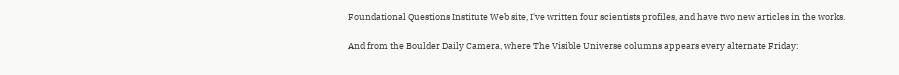Foundational Questions Institute Web site, I've written four scientists profiles, and have two new articles in the works.

And from the Boulder Daily Camera, where The Visible Universe columns appears every alternate Friday: